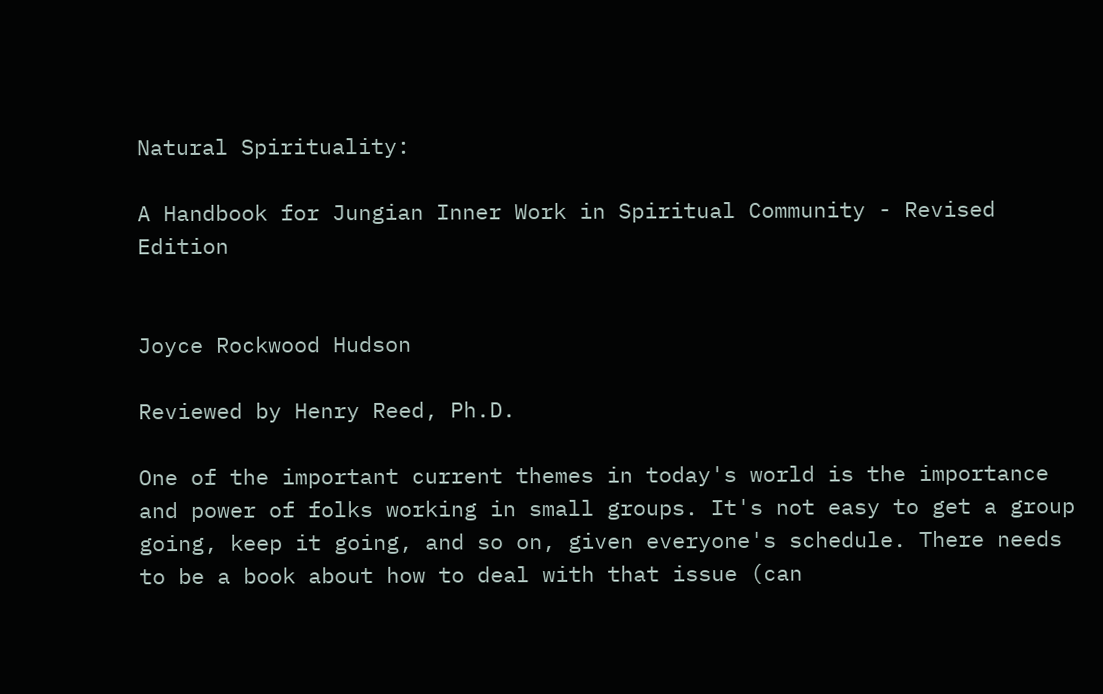Natural Spirituality:

A Handbook for Jungian Inner Work in Spiritual Community - Revised Edition


Joyce Rockwood Hudson

Reviewed by Henry Reed, Ph.D.

One of the important current themes in today's world is the importance and power of folks working in small groups. It's not easy to get a group going, keep it going, and so on, given everyone's schedule. There needs to be a book about how to deal with that issue (can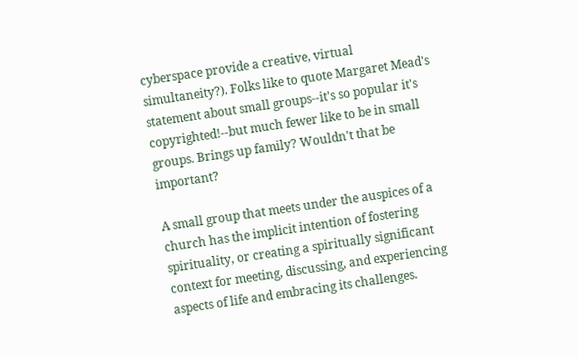cyberspace provide a creative, virtual simultaneity?). Folks like to quote Margaret Mead's statement about small groups--it's so popular it's copyrighted!--but much fewer like to be in small groups. Brings up family? Wouldn't that be important?

A small group that meets under the auspices of a church has the implicit intention of fostering spirituality, or creating a spiritually significant context for meeting, discussing, and experiencing aspects of life and embracing its challenges.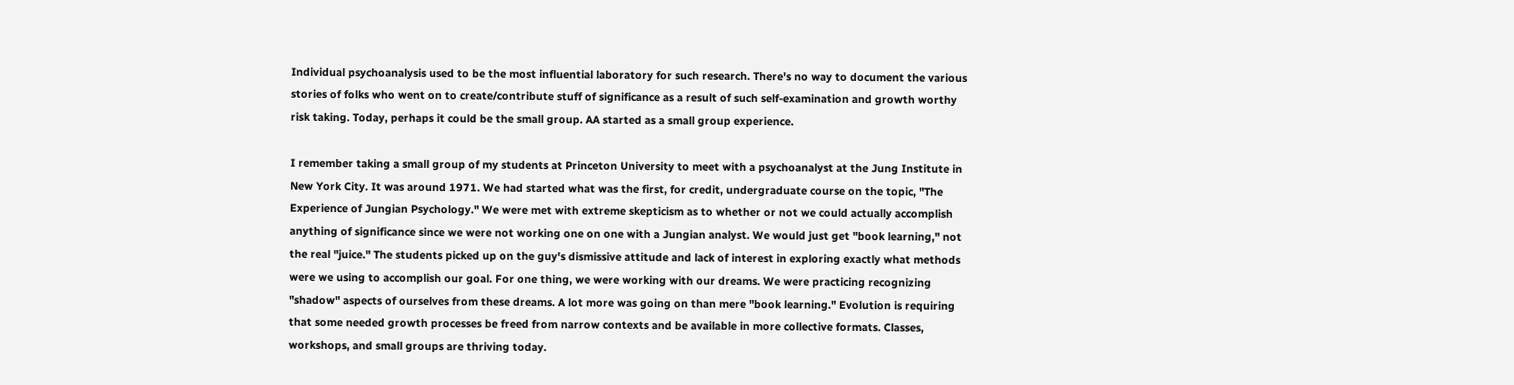Individual psychoanalysis used to be the most influential laboratory for such research. There's no way to document the various stories of folks who went on to create/contribute stuff of significance as a result of such self-examination and growth worthy risk taking. Today, perhaps it could be the small group. AA started as a small group experience.

I remember taking a small group of my students at Princeton University to meet with a psychoanalyst at the Jung Institute in New York City. It was around 1971. We had started what was the first, for credit, undergraduate course on the topic, "The Experience of Jungian Psychology." We were met with extreme skepticism as to whether or not we could actually accomplish anything of significance since we were not working one on one with a Jungian analyst. We would just get "book learning," not the real "juice." The students picked up on the guy's dismissive attitude and lack of interest in exploring exactly what methods were we using to accomplish our goal. For one thing, we were working with our dreams. We were practicing recognizing "shadow" aspects of ourselves from these dreams. A lot more was going on than mere "book learning." Evolution is requiring that some needed growth processes be freed from narrow contexts and be available in more collective formats. Classes, workshops, and small groups are thriving today.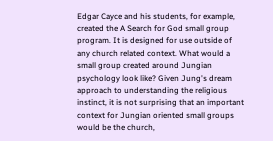Edgar Cayce and his students, for example, created the A Search for God small group program. It is designed for use outside of any church related context. What would a small group created around Jungian psychology look like? Given Jung's dream approach to understanding the religious instinct, it is not surprising that an important context for Jungian oriented small groups would be the church,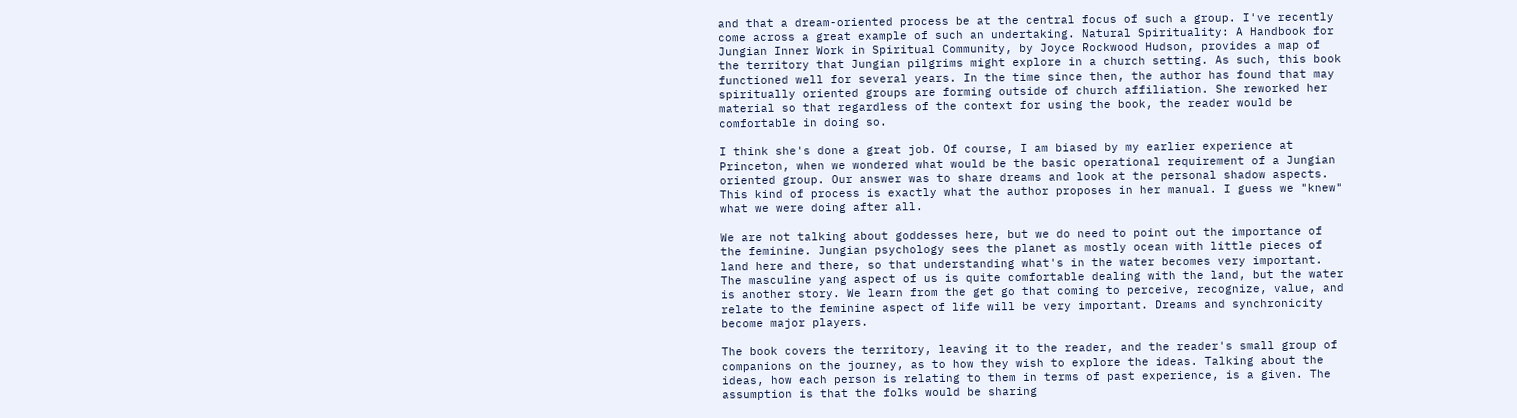and that a dream-oriented process be at the central focus of such a group. I've recently come across a great example of such an undertaking. Natural Spirituality: A Handbook for Jungian Inner Work in Spiritual Community, by Joyce Rockwood Hudson, provides a map of the territory that Jungian pilgrims might explore in a church setting. As such, this book functioned well for several years. In the time since then, the author has found that may spiritually oriented groups are forming outside of church affiliation. She reworked her material so that regardless of the context for using the book, the reader would be comfortable in doing so.

I think she's done a great job. Of course, I am biased by my earlier experience at Princeton, when we wondered what would be the basic operational requirement of a Jungian oriented group. Our answer was to share dreams and look at the personal shadow aspects. This kind of process is exactly what the author proposes in her manual. I guess we "knew" what we were doing after all.

We are not talking about goddesses here, but we do need to point out the importance of the feminine. Jungian psychology sees the planet as mostly ocean with little pieces of land here and there, so that understanding what's in the water becomes very important. The masculine yang aspect of us is quite comfortable dealing with the land, but the water is another story. We learn from the get go that coming to perceive, recognize, value, and relate to the feminine aspect of life will be very important. Dreams and synchronicity become major players.

The book covers the territory, leaving it to the reader, and the reader's small group of companions on the journey, as to how they wish to explore the ideas. Talking about the ideas, how each person is relating to them in terms of past experience, is a given. The assumption is that the folks would be sharing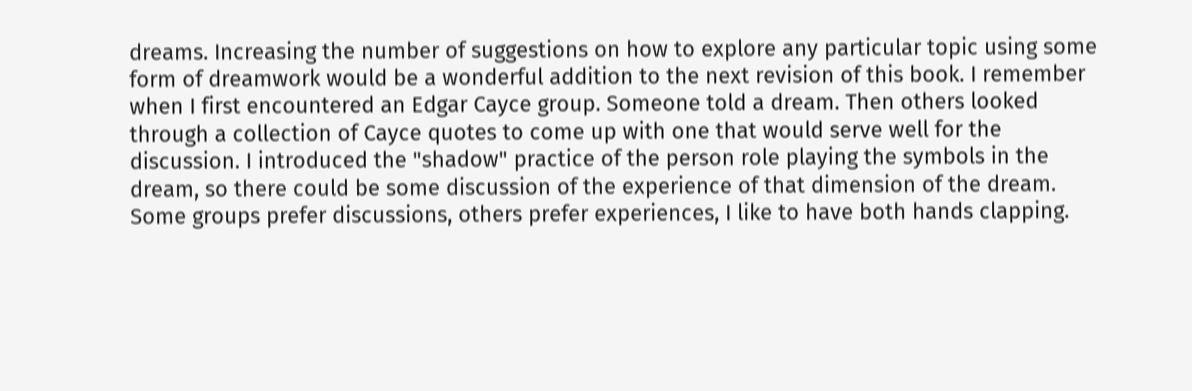dreams. Increasing the number of suggestions on how to explore any particular topic using some form of dreamwork would be a wonderful addition to the next revision of this book. I remember when I first encountered an Edgar Cayce group. Someone told a dream. Then others looked through a collection of Cayce quotes to come up with one that would serve well for the discussion. I introduced the "shadow" practice of the person role playing the symbols in the dream, so there could be some discussion of the experience of that dimension of the dream. Some groups prefer discussions, others prefer experiences, I like to have both hands clapping.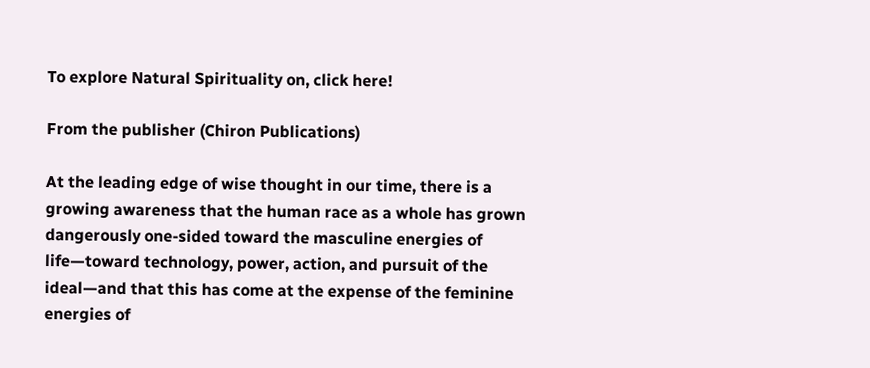To explore Natural Spirituality on, click here!

From the publisher (Chiron Publications)

At the leading edge of wise thought in our time, there is a growing awareness that the human race as a whole has grown dangerously one-sided toward the masculine energies of life—toward technology, power, action, and pursuit of the ideal—and that this has come at the expense of the feminine energies of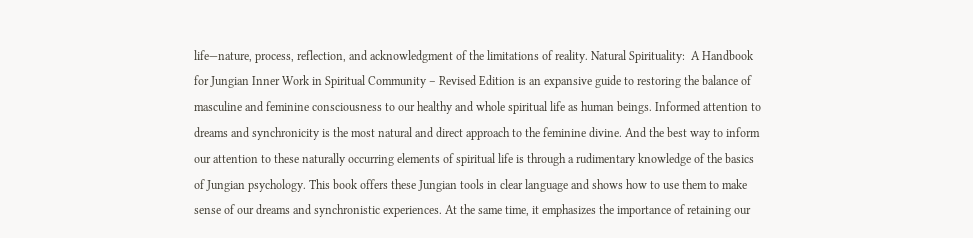life—nature, process, reflection, and acknowledgment of the limitations of reality. Natural Spirituality:  A Handbook for Jungian Inner Work in Spiritual Community – Revised Edition is an expansive guide to restoring the balance of masculine and feminine consciousness to our healthy and whole spiritual life as human beings. Informed attention to dreams and synchronicity is the most natural and direct approach to the feminine divine. And the best way to inform our attention to these naturally occurring elements of spiritual life is through a rudimentary knowledge of the basics of Jungian psychology. This book offers these Jungian tools in clear language and shows how to use them to make sense of our dreams and synchronistic experiences. At the same time, it emphasizes the importance of retaining our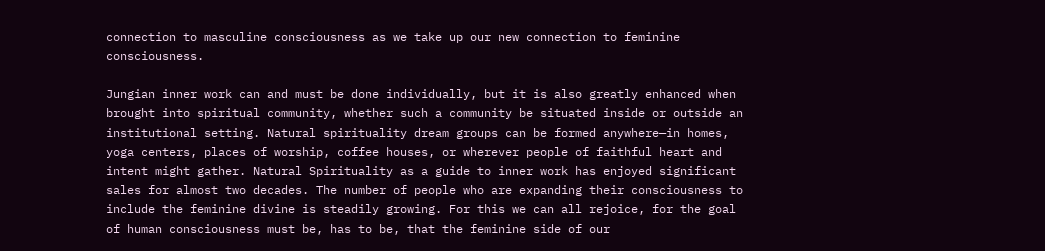connection to masculine consciousness as we take up our new connection to feminine consciousness.

Jungian inner work can and must be done individually, but it is also greatly enhanced when brought into spiritual community, whether such a community be situated inside or outside an institutional setting. Natural spirituality dream groups can be formed anywhere—in homes, yoga centers, places of worship, coffee houses, or wherever people of faithful heart and intent might gather. Natural Spirituality as a guide to inner work has enjoyed significant sales for almost two decades. The number of people who are expanding their consciousness to include the feminine divine is steadily growing. For this we can all rejoice, for the goal of human consciousness must be, has to be, that the feminine side of our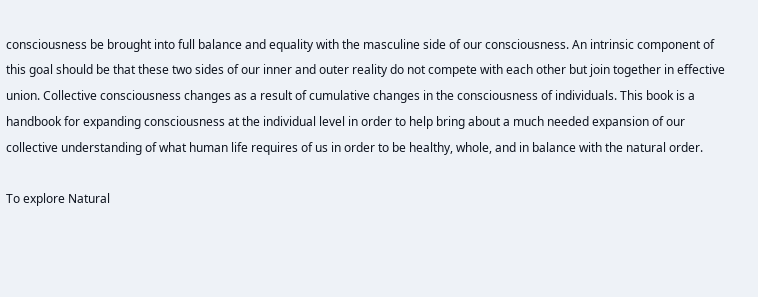consciousness be brought into full balance and equality with the masculine side of our consciousness. An intrinsic component of this goal should be that these two sides of our inner and outer reality do not compete with each other but join together in effective union. Collective consciousness changes as a result of cumulative changes in the consciousness of individuals. This book is a handbook for expanding consciousness at the individual level in order to help bring about a much needed expansion of our collective understanding of what human life requires of us in order to be healthy, whole, and in balance with the natural order.

To explore Natural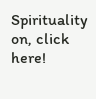Spirituality on, click here!